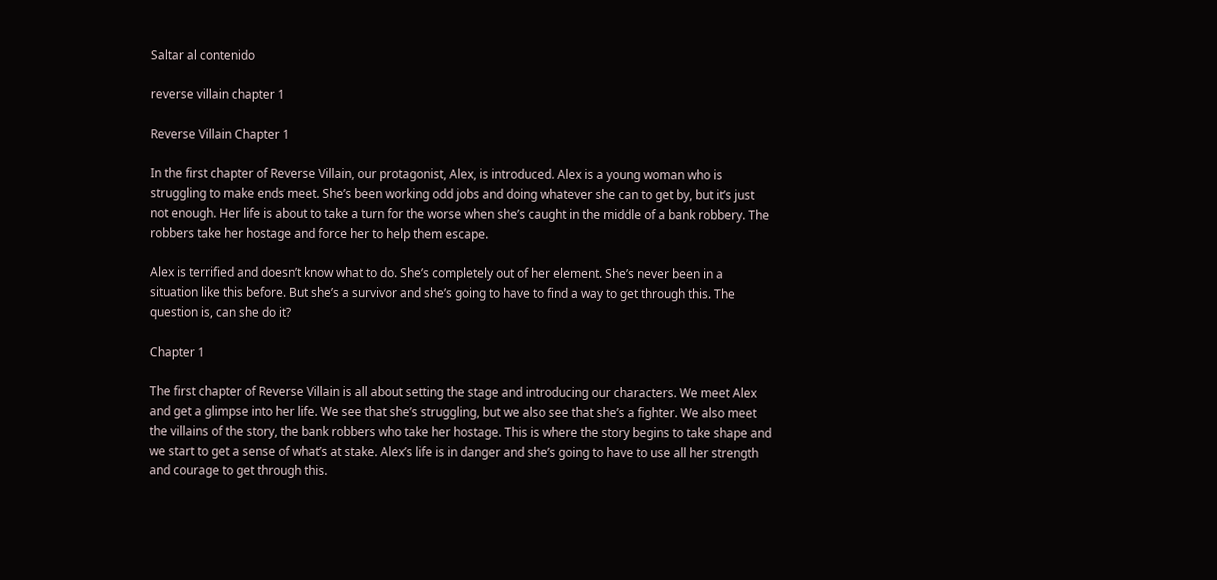Saltar al contenido

reverse villain chapter 1

Reverse Villain Chapter 1

In the first chapter of Reverse Villain, our protagonist, Alex, is introduced. Alex is a young woman who is struggling to make ends meet. She’s been working odd jobs and doing whatever she can to get by, but it’s just not enough. Her life is about to take a turn for the worse when she’s caught in the middle of a bank robbery. The robbers take her hostage and force her to help them escape.

Alex is terrified and doesn’t know what to do. She’s completely out of her element. She’s never been in a situation like this before. But she’s a survivor and she’s going to have to find a way to get through this. The question is, can she do it?

Chapter 1

The first chapter of Reverse Villain is all about setting the stage and introducing our characters. We meet Alex and get a glimpse into her life. We see that she’s struggling, but we also see that she’s a fighter. We also meet the villains of the story, the bank robbers who take her hostage. This is where the story begins to take shape and we start to get a sense of what’s at stake. Alex’s life is in danger and she’s going to have to use all her strength and courage to get through this.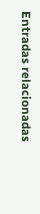Entradas relacionadas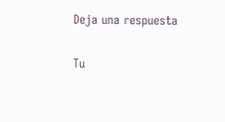Deja una respuesta

Tu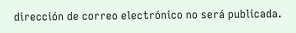dirección de correo electrónico no será publicada.